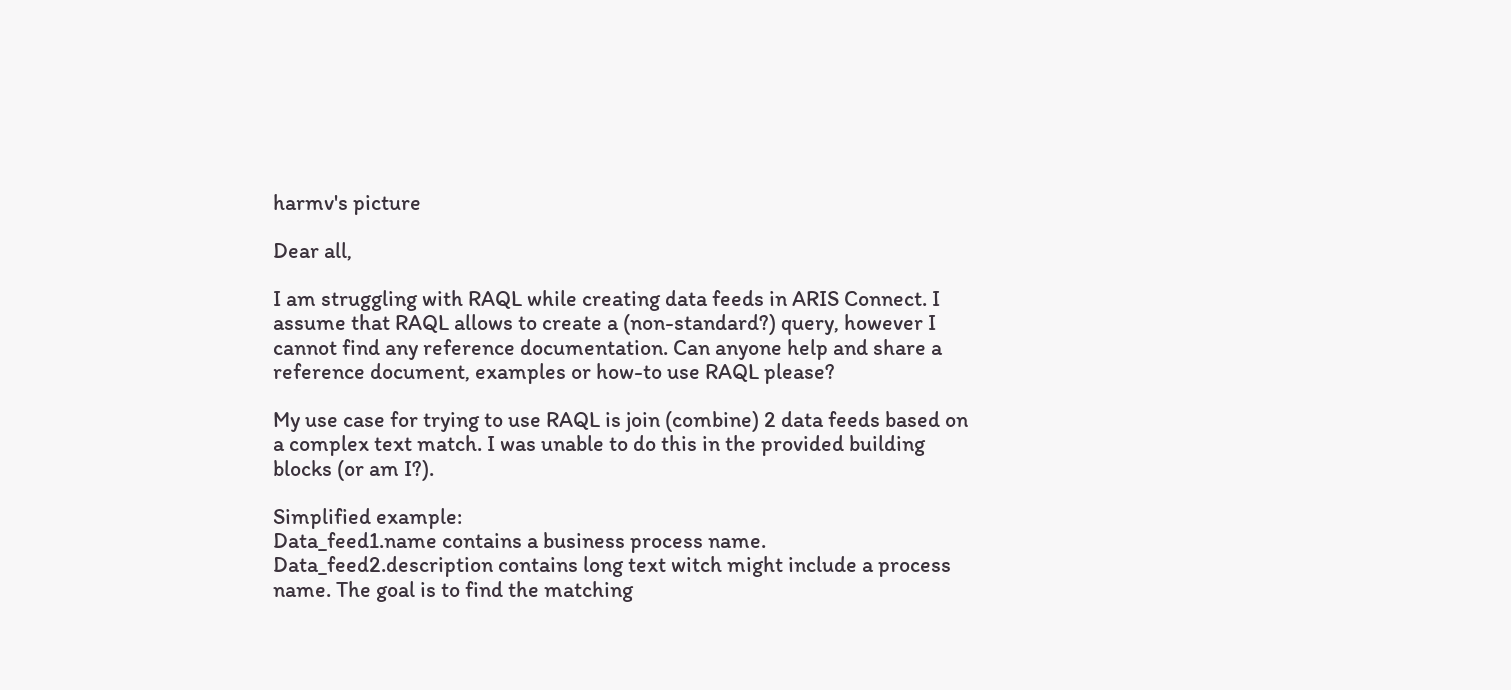harmv's picture

Dear all,

I am struggling with RAQL while creating data feeds in ARIS Connect. I assume that RAQL allows to create a (non-standard?) query, however I cannot find any reference documentation. Can anyone help and share a reference document, examples or how-to use RAQL please?

My use case for trying to use RAQL is join (combine) 2 data feeds based on a complex text match. I was unable to do this in the provided building blocks (or am I?).

Simplified example:
Data_feed1.name contains a business process name. Data_feed2.description contains long text witch might include a process name. The goal is to find the matching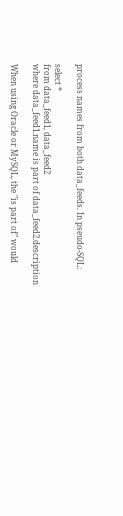process names from both data_feeds. In pseudo-SQL:

select *
from data_feed1, data_feed2
where data_feed1.name is part of data_feed2.description

When using Oracle or MySQL, the "is part of" would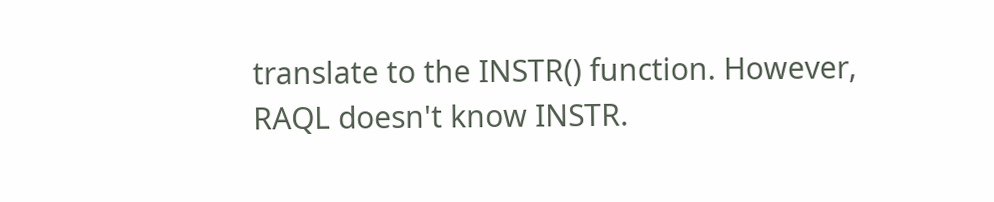translate to the INSTR() function. However, RAQL doesn't know INSTR.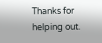Thanks for helping out.